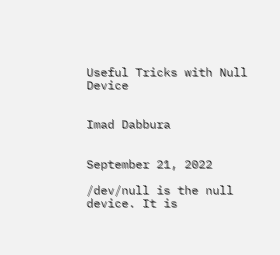Useful Tricks with Null Device


Imad Dabbura


September 21, 2022

/dev/null is the null device. It is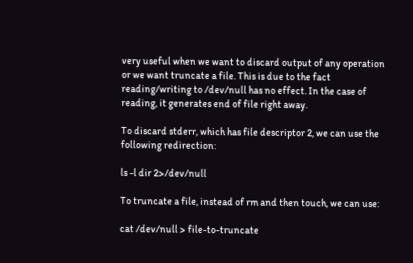very useful when we want to discard output of any operation or we want truncate a file. This is due to the fact reading/writing to /dev/null has no effect. In the case of reading, it generates end of file right away.

To discard stderr, which has file descriptor 2, we can use the following redirection:

ls -l dir 2>/dev/null

To truncate a file, instead of rm and then touch, we can use:

cat /dev/null > file-to-truncate